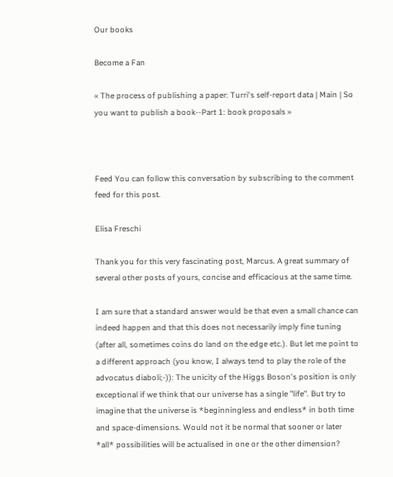Our books

Become a Fan

« The process of publishing a paper: Turri's self-report data | Main | So you want to publish a book--Part 1: book proposals »



Feed You can follow this conversation by subscribing to the comment feed for this post.

Elisa Freschi

Thank you for this very fascinating post, Marcus. A great summary of several other posts of yours, concise and efficacious at the same time.

I am sure that a standard answer would be that even a small chance can indeed happen and that this does not necessarily imply fine tuning (after all, sometimes coins do land on the edge etc.). But let me point to a different approach (you know, I always tend to play the role of the advocatus diaboli;-)): The unicity of the Higgs Boson's position is only exceptional if we think that our universe has a single "life". But try to imagine that the universe is *beginningless and endless* in both time and space-dimensions. Would not it be normal that sooner or later *all* possibilities will be actualised in one or the other dimension?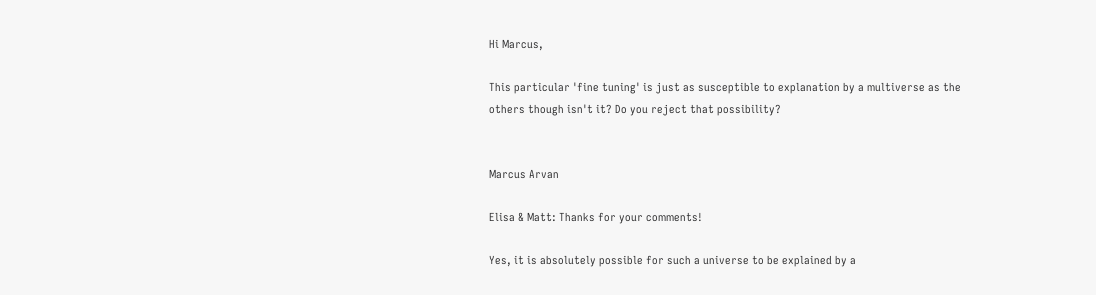Hi Marcus,

This particular 'fine tuning' is just as susceptible to explanation by a multiverse as the others though isn't it? Do you reject that possibility?


Marcus Arvan

Elisa & Matt: Thanks for your comments!

Yes, it is absolutely possible for such a universe to be explained by a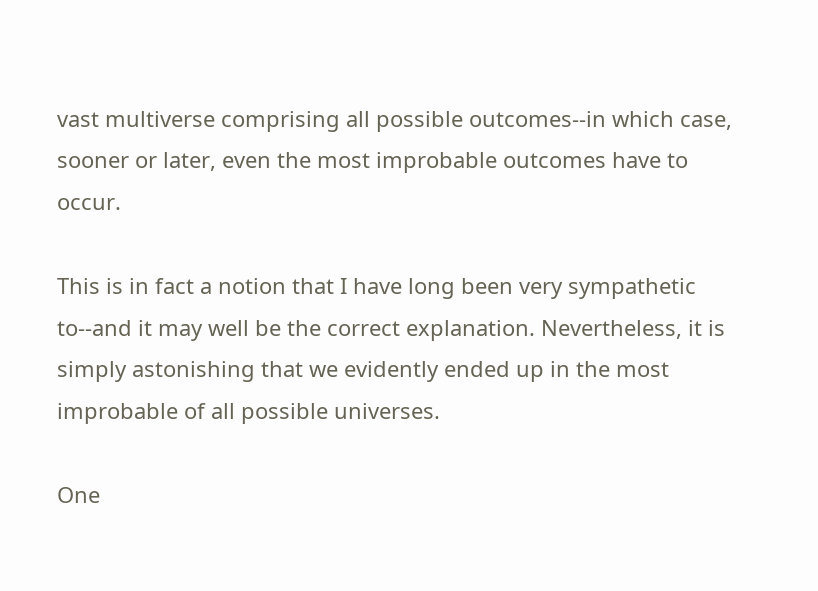vast multiverse comprising all possible outcomes--in which case, sooner or later, even the most improbable outcomes have to occur.

This is in fact a notion that I have long been very sympathetic to--and it may well be the correct explanation. Nevertheless, it is simply astonishing that we evidently ended up in the most improbable of all possible universes.

One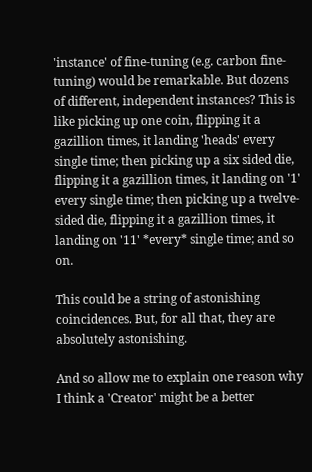'instance' of fine-tuning (e.g. carbon fine-tuning) would be remarkable. But dozens of different, independent instances? This is like picking up one coin, flipping it a gazillion times, it landing 'heads' every single time; then picking up a six sided die, flipping it a gazillion times, it landing on '1' every single time; then picking up a twelve-sided die, flipping it a gazillion times, it landing on '11' *every* single time; and so on.

This could be a string of astonishing coincidences. But, for all that, they are absolutely astonishing.

And so allow me to explain one reason why I think a 'Creator' might be a better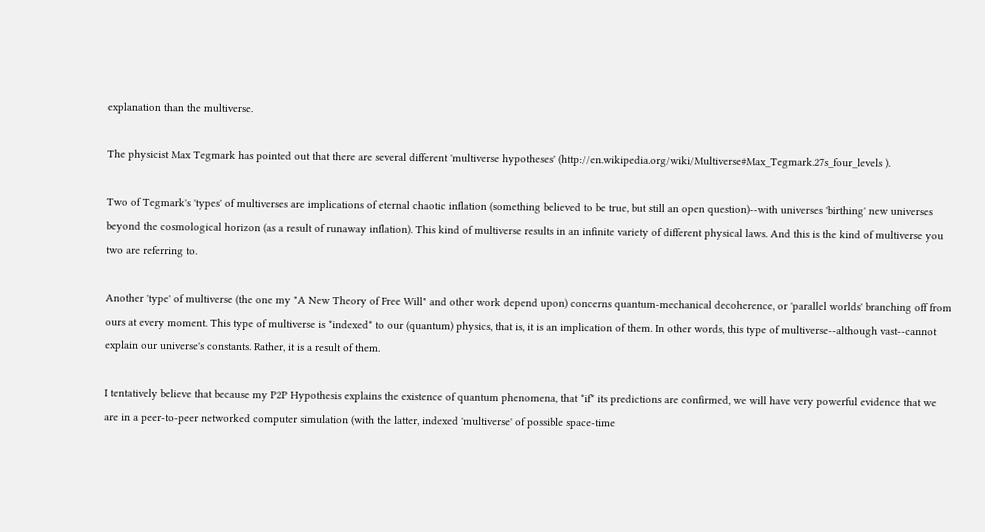explanation than the multiverse.

The physicist Max Tegmark has pointed out that there are several different 'multiverse hypotheses' (http://en.wikipedia.org/wiki/Multiverse#Max_Tegmark.27s_four_levels ).

Two of Tegmark's 'types' of multiverses are implications of eternal chaotic inflation (something believed to be true, but still an open question)--with universes 'birthing' new universes beyond the cosmological horizon (as a result of runaway inflation). This kind of multiverse results in an infinite variety of different physical laws. And this is the kind of multiverse you two are referring to.

Another 'type' of multiverse (the one my "A New Theory of Free Will" and other work depend upon) concerns quantum-mechanical decoherence, or 'parallel worlds' branching off from ours at every moment. This type of multiverse is *indexed* to our (quantum) physics, that is, it is an implication of them. In other words, this type of multiverse--although vast--cannot explain our universe's constants. Rather, it is a result of them.

I tentatively believe that because my P2P Hypothesis explains the existence of quantum phenomena, that *if* its predictions are confirmed, we will have very powerful evidence that we are in a peer-to-peer networked computer simulation (with the latter, indexed 'multiverse' of possible space-time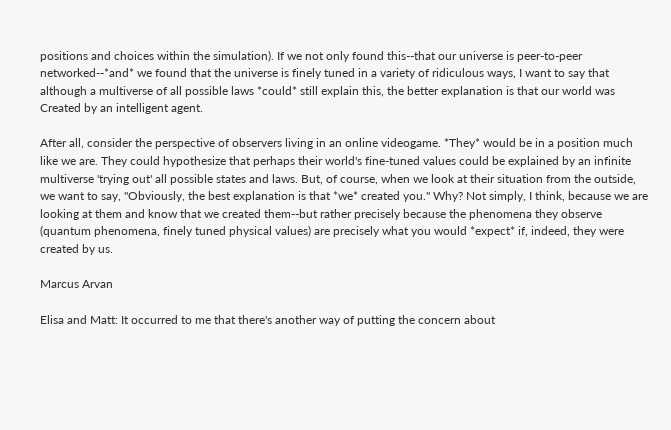positions and choices within the simulation). If we not only found this--that our universe is peer-to-peer networked--*and* we found that the universe is finely tuned in a variety of ridiculous ways, I want to say that although a multiverse of all possible laws *could* still explain this, the better explanation is that our world was Created by an intelligent agent.

After all, consider the perspective of observers living in an online videogame. *They* would be in a position much like we are. They could hypothesize that perhaps their world's fine-tuned values could be explained by an infinite multiverse 'trying out' all possible states and laws. But, of course, when we look at their situation from the outside, we want to say, "Obviously, the best explanation is that *we* created you." Why? Not simply, I think, because we are looking at them and know that we created them--but rather precisely because the phenomena they observe (quantum phenomena, finely tuned physical values) are precisely what you would *expect* if, indeed, they were created by us.

Marcus Arvan

Elisa and Matt: It occurred to me that there's another way of putting the concern about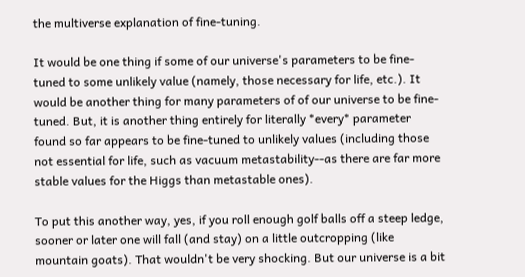the multiverse explanation of fine-tuning.

It would be one thing if some of our universe's parameters to be fine-tuned to some unlikely value (namely, those necessary for life, etc.). It would be another thing for many parameters of of our universe to be fine-tuned. But, it is another thing entirely for literally *every* parameter found so far appears to be fine-tuned to unlikely values (including those not essential for life, such as vacuum metastability--as there are far more stable values for the Higgs than metastable ones).

To put this another way, yes, if you roll enough golf balls off a steep ledge, sooner or later one will fall (and stay) on a little outcropping (like mountain goats). That wouldn't be very shocking. But our universe is a bit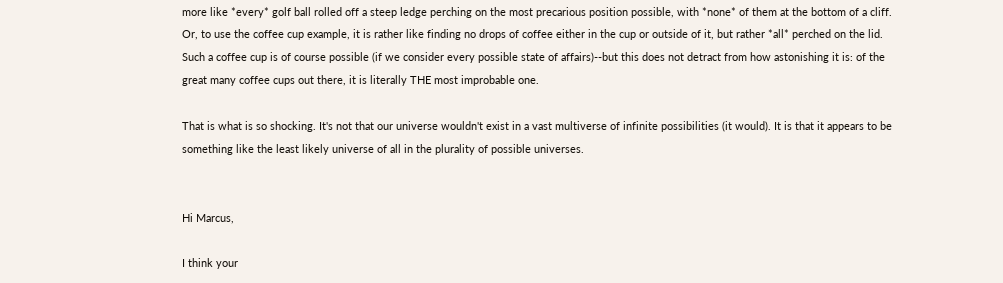more like *every* golf ball rolled off a steep ledge perching on the most precarious position possible, with *none* of them at the bottom of a cliff. Or, to use the coffee cup example, it is rather like finding no drops of coffee either in the cup or outside of it, but rather *all* perched on the lid. Such a coffee cup is of course possible (if we consider every possible state of affairs)--but this does not detract from how astonishing it is: of the great many coffee cups out there, it is literally THE most improbable one.

That is what is so shocking. It's not that our universe wouldn't exist in a vast multiverse of infinite possibilities (it would). It is that it appears to be something like the least likely universe of all in the plurality of possible universes.


Hi Marcus,

I think your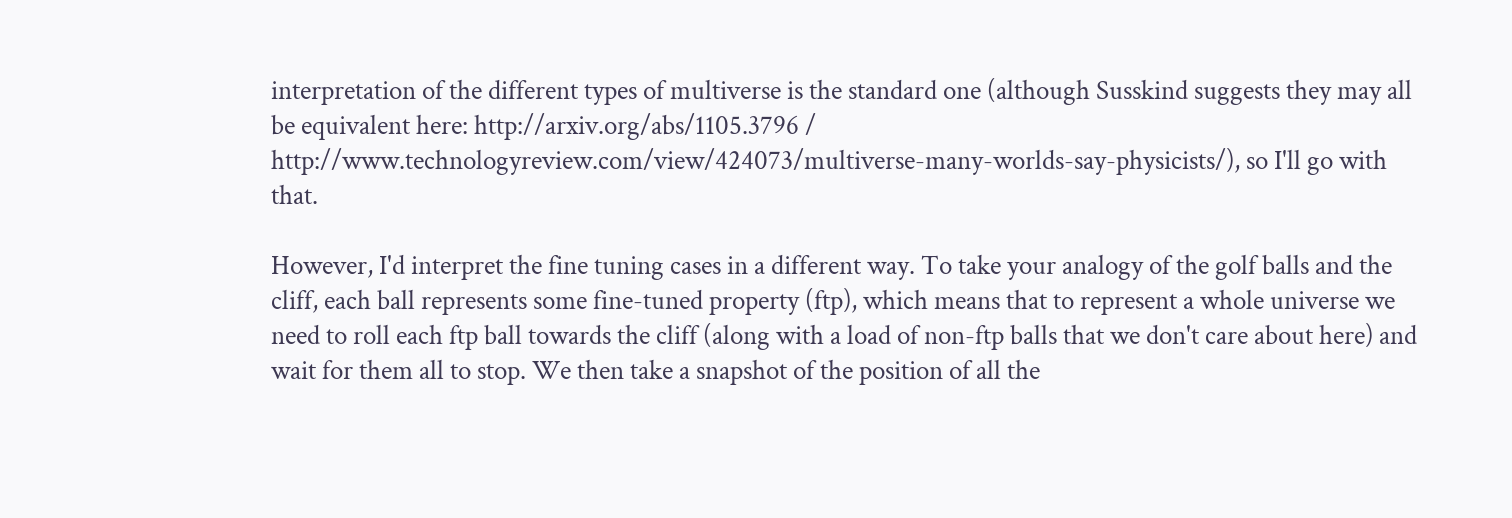interpretation of the different types of multiverse is the standard one (although Susskind suggests they may all be equivalent here: http://arxiv.org/abs/1105.3796 / http://www.technologyreview.com/view/424073/multiverse-many-worlds-say-physicists/), so I'll go with that.

However, I'd interpret the fine tuning cases in a different way. To take your analogy of the golf balls and the cliff, each ball represents some fine-tuned property (ftp), which means that to represent a whole universe we need to roll each ftp ball towards the cliff (along with a load of non-ftp balls that we don't care about here) and wait for them all to stop. We then take a snapshot of the position of all the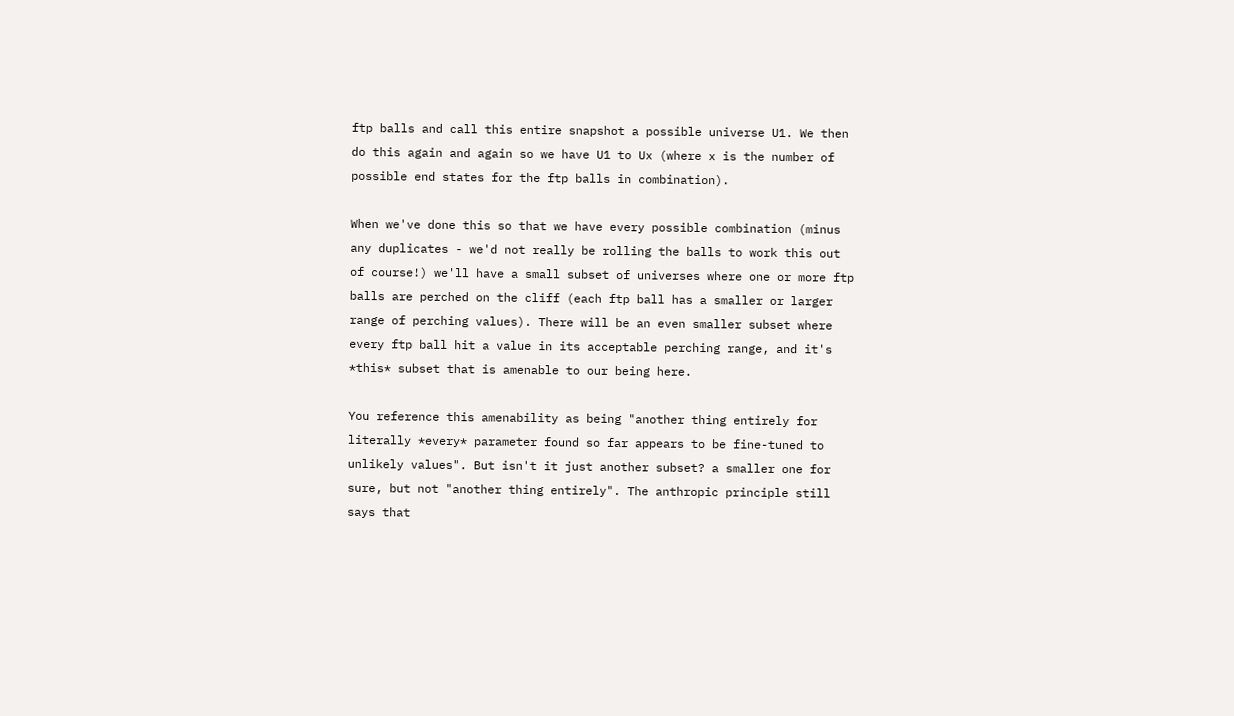ftp balls and call this entire snapshot a possible universe U1. We then do this again and again so we have U1 to Ux (where x is the number of possible end states for the ftp balls in combination).

When we've done this so that we have every possible combination (minus any duplicates - we'd not really be rolling the balls to work this out of course!) we'll have a small subset of universes where one or more ftp balls are perched on the cliff (each ftp ball has a smaller or larger range of perching values). There will be an even smaller subset where every ftp ball hit a value in its acceptable perching range, and it's *this* subset that is amenable to our being here.

You reference this amenability as being "another thing entirely for literally *every* parameter found so far appears to be fine-tuned to unlikely values". But isn't it just another subset? a smaller one for sure, but not "another thing entirely". The anthropic principle still says that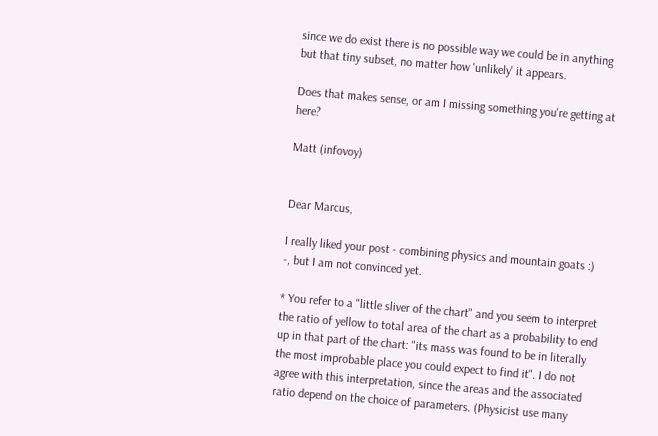since we do exist there is no possible way we could be in anything but that tiny subset, no matter how 'unlikely' it appears.

Does that makes sense, or am I missing something you're getting at here?

Matt (infovoy)


Dear Marcus,

I really liked your post - combining physics and mountain goats :) -, but I am not convinced yet.

* You refer to a "little sliver of the chart" and you seem to interpret the ratio of yellow to total area of the chart as a probability to end up in that part of the chart: "its mass was found to be in literally the most improbable place you could expect to find it". I do not agree with this interpretation, since the areas and the associated ratio depend on the choice of parameters. (Physicist use many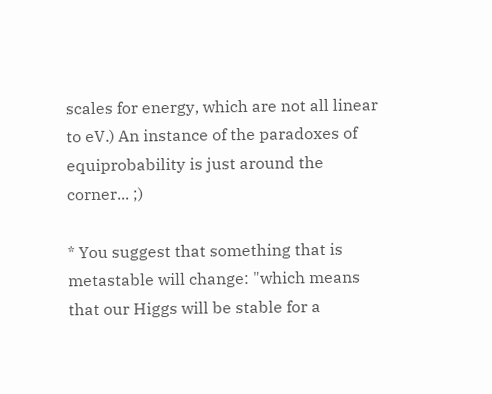scales for energy, which are not all linear to eV.) An instance of the paradoxes of equiprobability is just around the corner... ;)

* You suggest that something that is metastable will change: "which means that our Higgs will be stable for a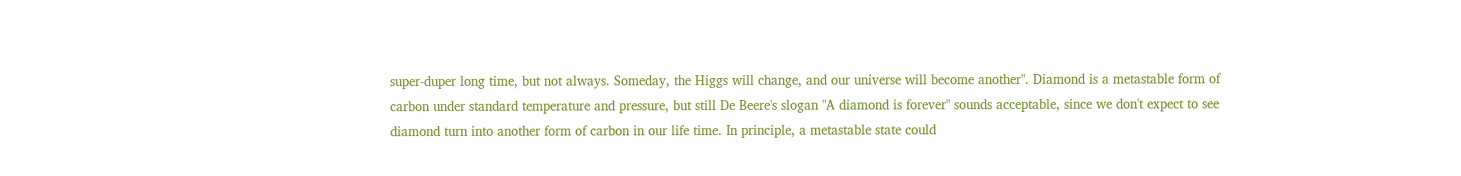super-duper long time, but not always. Someday, the Higgs will change, and our universe will become another". Diamond is a metastable form of carbon under standard temperature and pressure, but still De Beere's slogan "A diamond is forever" sounds acceptable, since we don't expect to see diamond turn into another form of carbon in our life time. In principle, a metastable state could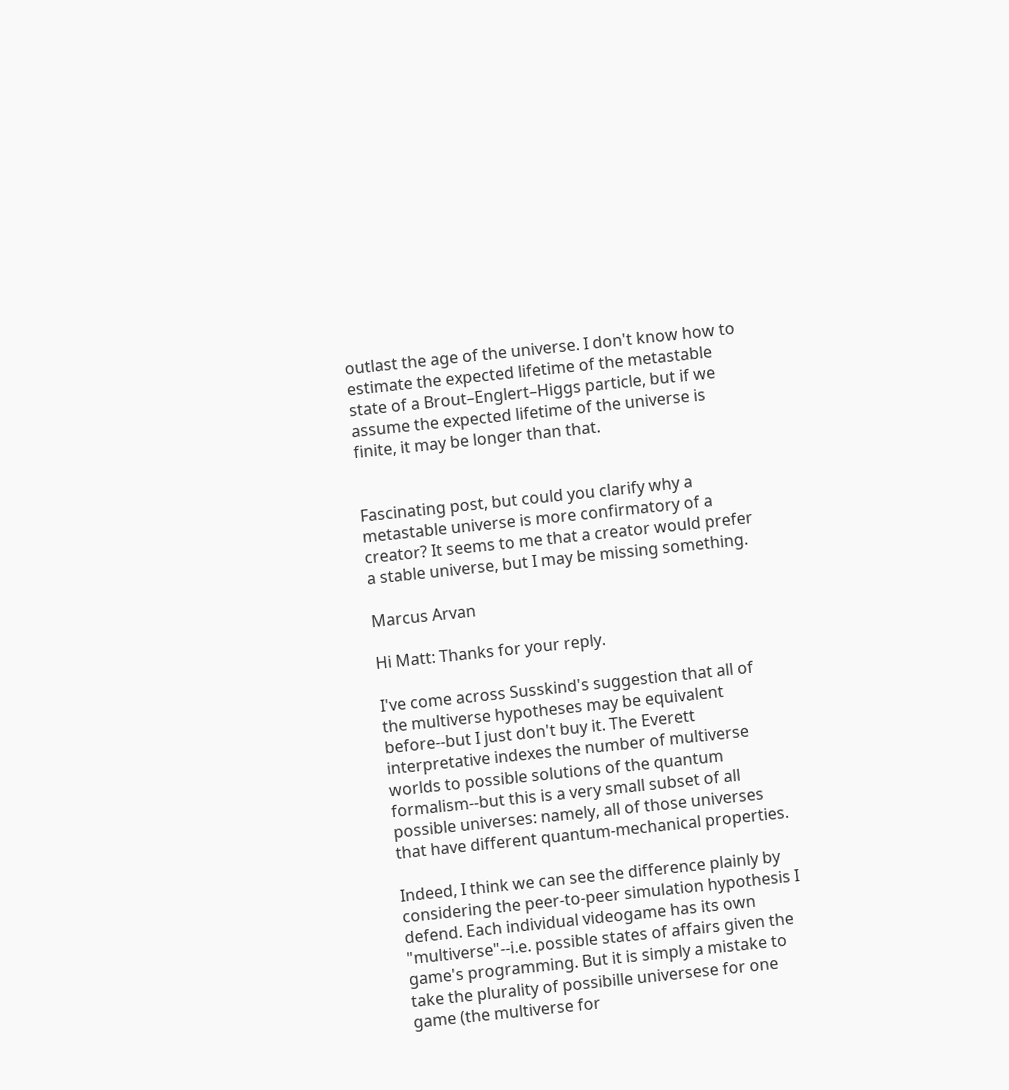outlast the age of the universe. I don't know how to estimate the expected lifetime of the metastable state of a Brout–Englert–Higgs particle, but if we assume the expected lifetime of the universe is finite, it may be longer than that.


Fascinating post, but could you clarify why a metastable universe is more confirmatory of a creator? It seems to me that a creator would prefer a stable universe, but I may be missing something.

Marcus Arvan

Hi Matt: Thanks for your reply.

I've come across Susskind's suggestion that all of the multiverse hypotheses may be equivalent before--but I just don't buy it. The Everett interpretative indexes the number of multiverse worlds to possible solutions of the quantum formalism--but this is a very small subset of all possible universes: namely, all of those universes that have different quantum-mechanical properties.

Indeed, I think we can see the difference plainly by considering the peer-to-peer simulation hypothesis I defend. Each individual videogame has its own "multiverse"--i.e. possible states of affairs given the game's programming. But it is simply a mistake to take the plurality of possibille universese for one game (the multiverse for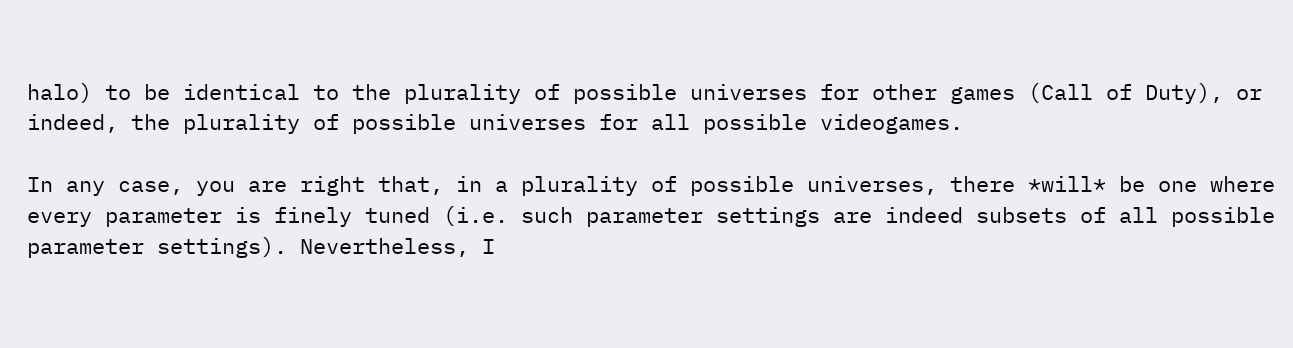halo) to be identical to the plurality of possible universes for other games (Call of Duty), or indeed, the plurality of possible universes for all possible videogames.

In any case, you are right that, in a plurality of possible universes, there *will* be one where every parameter is finely tuned (i.e. such parameter settings are indeed subsets of all possible parameter settings). Nevertheless, I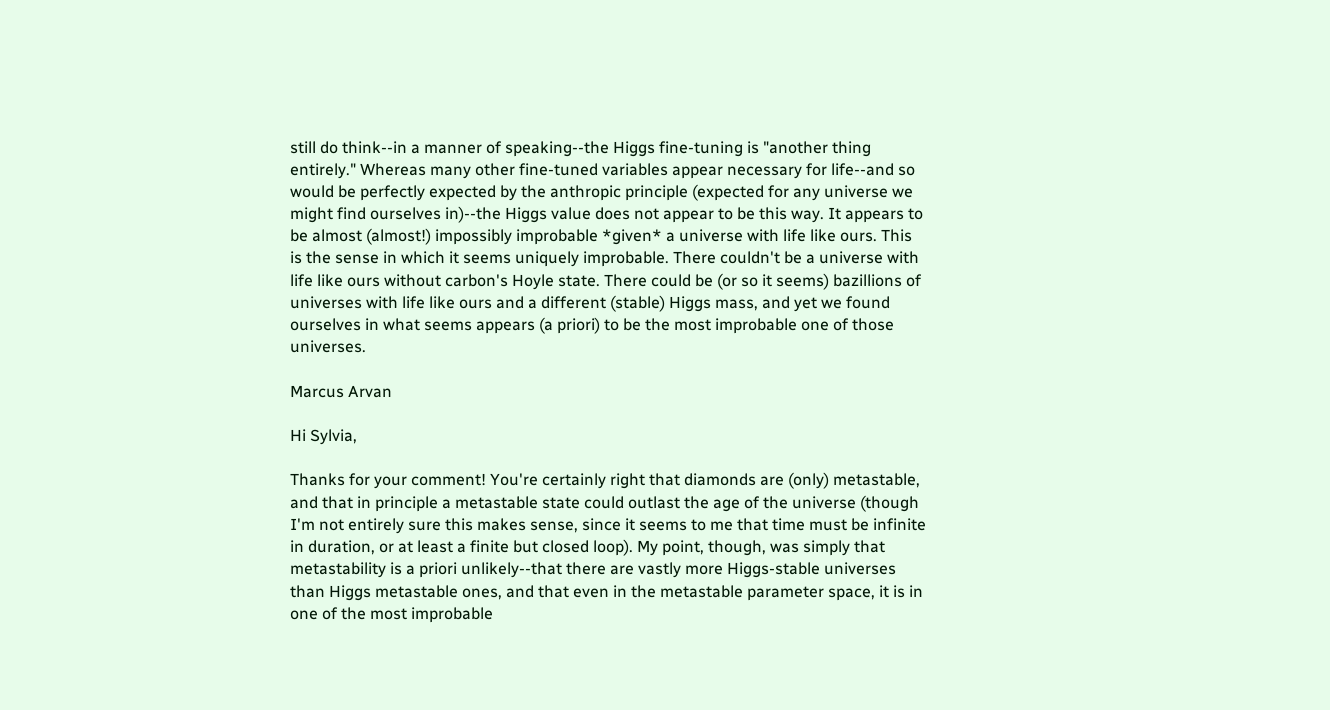still do think--in a manner of speaking--the Higgs fine-tuning is "another thing entirely." Whereas many other fine-tuned variables appear necessary for life--and so would be perfectly expected by the anthropic principle (expected for any universe we might find ourselves in)--the Higgs value does not appear to be this way. It appears to be almost (almost!) impossibly improbable *given* a universe with life like ours. This is the sense in which it seems uniquely improbable. There couldn't be a universe with life like ours without carbon's Hoyle state. There could be (or so it seems) bazillions of universes with life like ours and a different (stable) Higgs mass, and yet we found ourselves in what seems appears (a priori) to be the most improbable one of those universes.

Marcus Arvan

Hi Sylvia,

Thanks for your comment! You're certainly right that diamonds are (only) metastable, and that in principle a metastable state could outlast the age of the universe (though I'm not entirely sure this makes sense, since it seems to me that time must be infinite in duration, or at least a finite but closed loop). My point, though, was simply that metastability is a priori unlikely--that there are vastly more Higgs-stable universes than Higgs metastable ones, and that even in the metastable parameter space, it is in one of the most improbable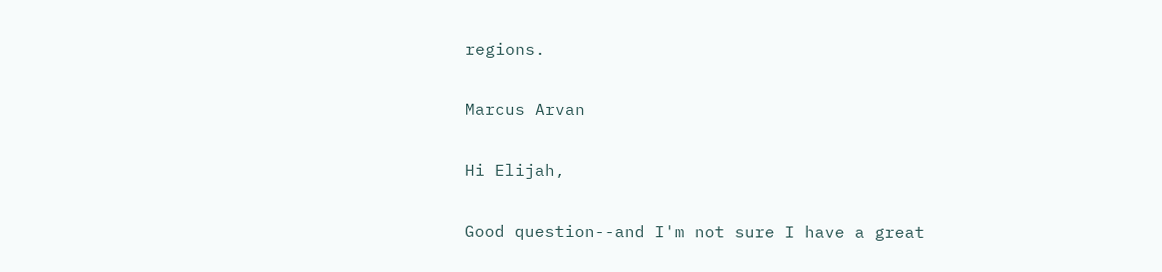regions.

Marcus Arvan

Hi Elijah,

Good question--and I'm not sure I have a great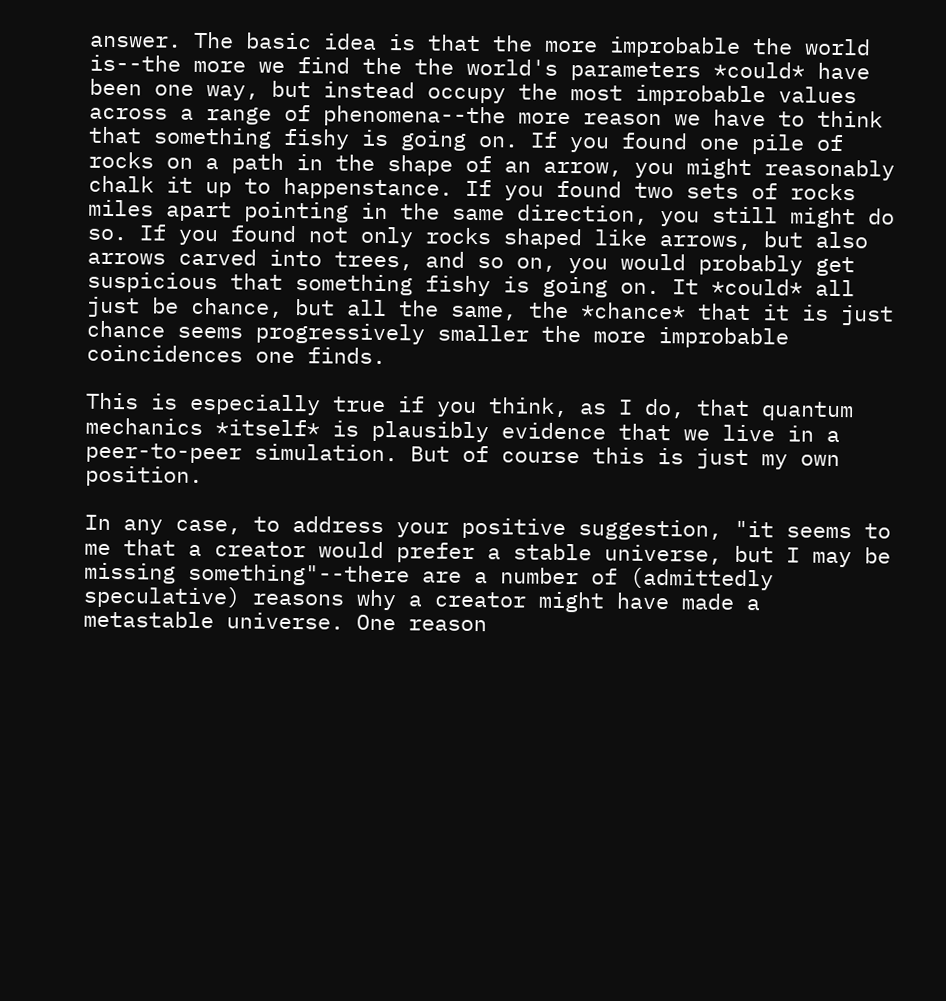answer. The basic idea is that the more improbable the world is--the more we find the the world's parameters *could* have been one way, but instead occupy the most improbable values across a range of phenomena--the more reason we have to think that something fishy is going on. If you found one pile of rocks on a path in the shape of an arrow, you might reasonably chalk it up to happenstance. If you found two sets of rocks miles apart pointing in the same direction, you still might do so. If you found not only rocks shaped like arrows, but also arrows carved into trees, and so on, you would probably get suspicious that something fishy is going on. It *could* all just be chance, but all the same, the *chance* that it is just chance seems progressively smaller the more improbable coincidences one finds.

This is especially true if you think, as I do, that quantum mechanics *itself* is plausibly evidence that we live in a peer-to-peer simulation. But of course this is just my own position.

In any case, to address your positive suggestion, "it seems to me that a creator would prefer a stable universe, but I may be missing something"--there are a number of (admittedly speculative) reasons why a creator might have made a metastable universe. One reason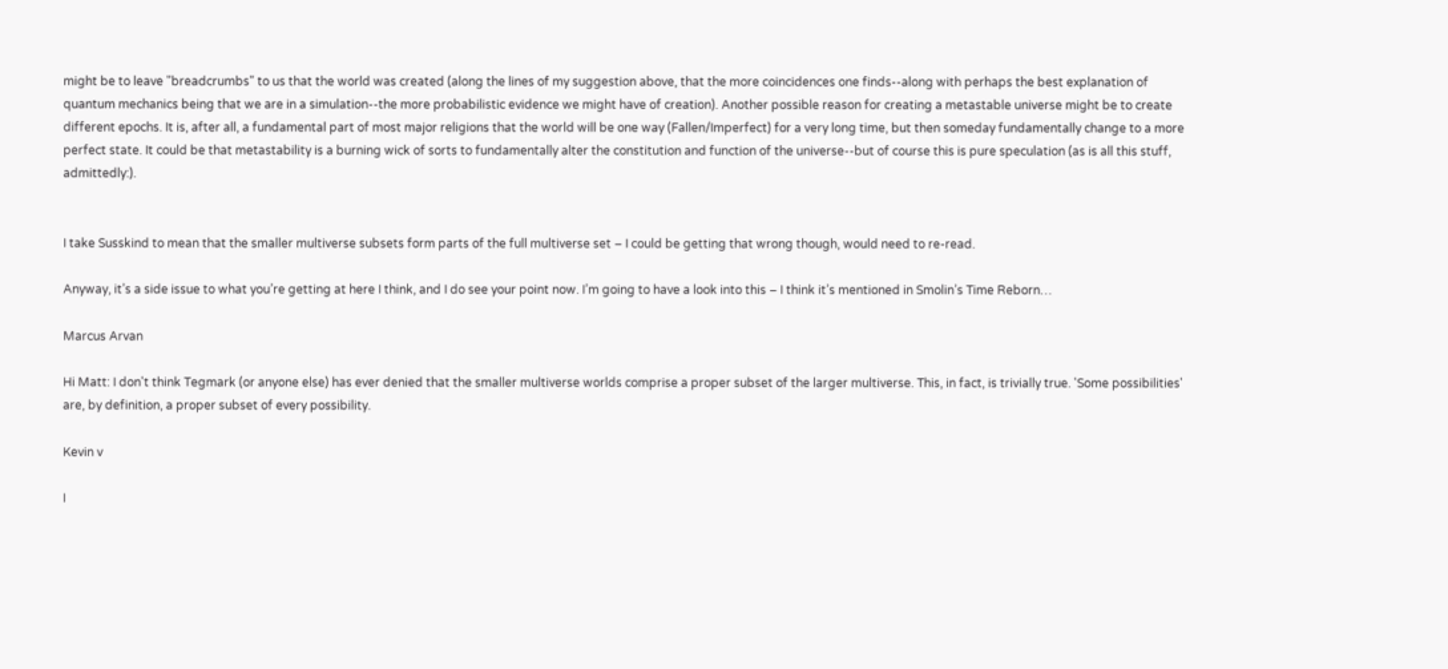might be to leave "breadcrumbs" to us that the world was created (along the lines of my suggestion above, that the more coincidences one finds--along with perhaps the best explanation of quantum mechanics being that we are in a simulation--the more probabilistic evidence we might have of creation). Another possible reason for creating a metastable universe might be to create different epochs. It is, after all, a fundamental part of most major religions that the world will be one way (Fallen/Imperfect) for a very long time, but then someday fundamentally change to a more perfect state. It could be that metastability is a burning wick of sorts to fundamentally alter the constitution and function of the universe--but of course this is pure speculation (as is all this stuff, admittedly:).


I take Susskind to mean that the smaller multiverse subsets form parts of the full multiverse set – I could be getting that wrong though, would need to re-read.

Anyway, it’s a side issue to what you’re getting at here I think, and I do see your point now. I’m going to have a look into this – I think it’s mentioned in Smolin’s Time Reborn…

Marcus Arvan

Hi Matt: I don't think Tegmark (or anyone else) has ever denied that the smaller multiverse worlds comprise a proper subset of the larger multiverse. This, in fact, is trivially true. 'Some possibilities' are, by definition, a proper subset of every possibility.

Kevin v

I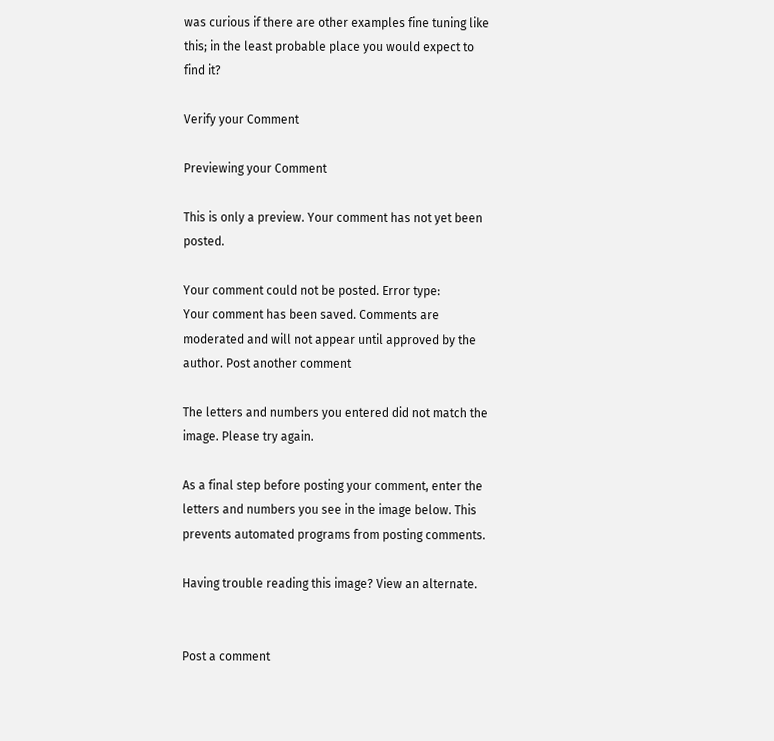was curious if there are other examples fine tuning like this; in the least probable place you would expect to find it?

Verify your Comment

Previewing your Comment

This is only a preview. Your comment has not yet been posted.

Your comment could not be posted. Error type:
Your comment has been saved. Comments are moderated and will not appear until approved by the author. Post another comment

The letters and numbers you entered did not match the image. Please try again.

As a final step before posting your comment, enter the letters and numbers you see in the image below. This prevents automated programs from posting comments.

Having trouble reading this image? View an alternate.


Post a comment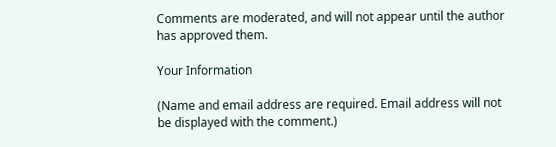Comments are moderated, and will not appear until the author has approved them.

Your Information

(Name and email address are required. Email address will not be displayed with the comment.)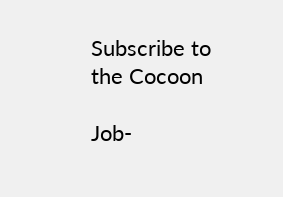Subscribe to the Cocoon

Job-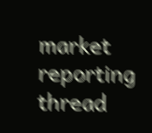market reporting thread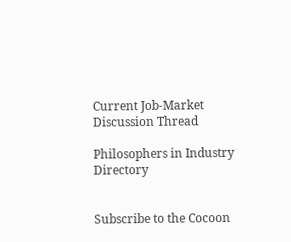Current Job-Market Discussion Thread

Philosophers in Industry Directory


Subscribe to the Cocoon